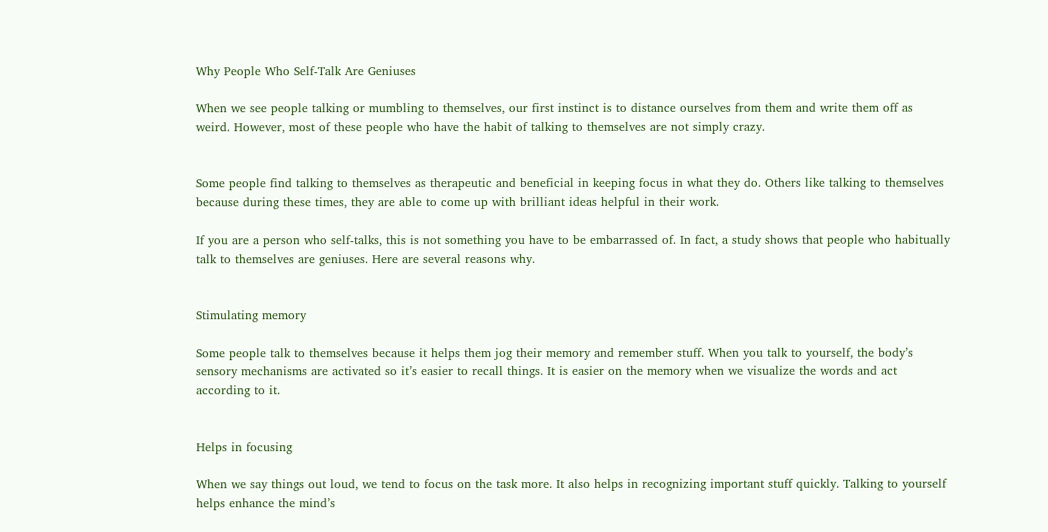Why People Who Self-Talk Are Geniuses

When we see people talking or mumbling to themselves, our first instinct is to distance ourselves from them and write them off as weird. However, most of these people who have the habit of talking to themselves are not simply crazy.


Some people find talking to themselves as therapeutic and beneficial in keeping focus in what they do. Others like talking to themselves because during these times, they are able to come up with brilliant ideas helpful in their work.

If you are a person who self-talks, this is not something you have to be embarrassed of. In fact, a study shows that people who habitually talk to themselves are geniuses. Here are several reasons why.


Stimulating memory

Some people talk to themselves because it helps them jog their memory and remember stuff. When you talk to yourself, the body’s sensory mechanisms are activated so it’s easier to recall things. It is easier on the memory when we visualize the words and act according to it.


Helps in focusing

When we say things out loud, we tend to focus on the task more. It also helps in recognizing important stuff quickly. Talking to yourself helps enhance the mind’s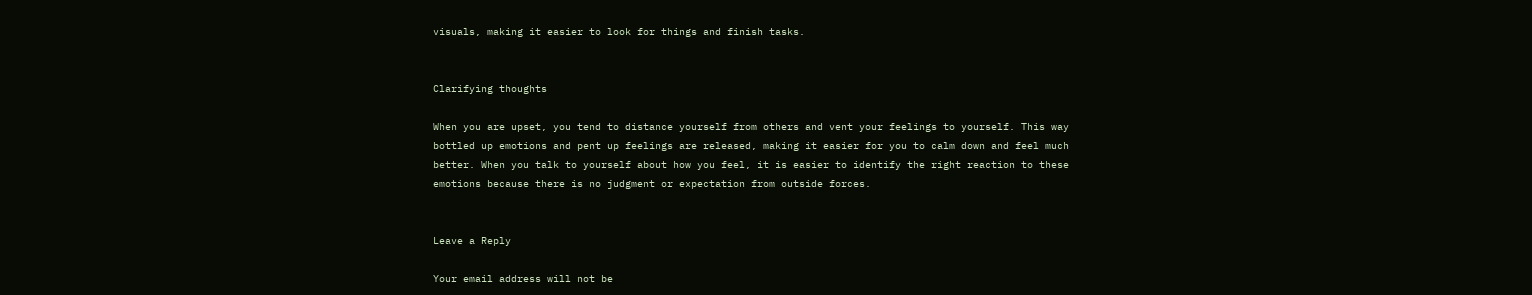visuals, making it easier to look for things and finish tasks.


Clarifying thoughts

When you are upset, you tend to distance yourself from others and vent your feelings to yourself. This way bottled up emotions and pent up feelings are released, making it easier for you to calm down and feel much better. When you talk to yourself about how you feel, it is easier to identify the right reaction to these emotions because there is no judgment or expectation from outside forces.


Leave a Reply

Your email address will not be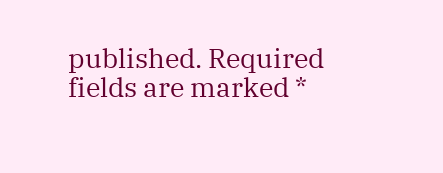published. Required fields are marked *